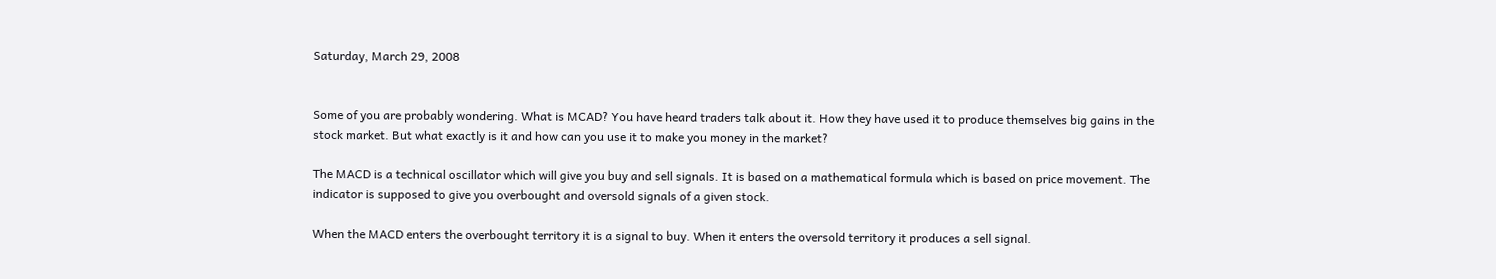Saturday, March 29, 2008


Some of you are probably wondering. What is MCAD? You have heard traders talk about it. How they have used it to produce themselves big gains in the stock market. But what exactly is it and how can you use it to make you money in the market?

The MACD is a technical oscillator which will give you buy and sell signals. It is based on a mathematical formula which is based on price movement. The indicator is supposed to give you overbought and oversold signals of a given stock.

When the MACD enters the overbought territory it is a signal to buy. When it enters the oversold territory it produces a sell signal.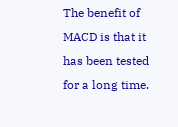The benefit of MACD is that it has been tested for a long time.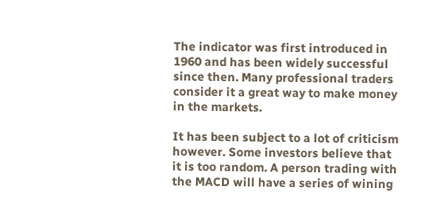The indicator was first introduced in 1960 and has been widely successful since then. Many professional traders consider it a great way to make money in the markets.

It has been subject to a lot of criticism however. Some investors believe that it is too random. A person trading with the MACD will have a series of wining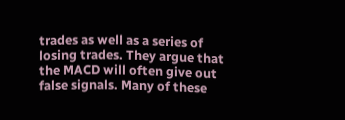trades as well as a series of losing trades. They argue that the MACD will often give out false signals. Many of these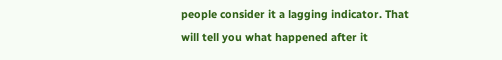people consider it a lagging indicator. That will tell you what happened after it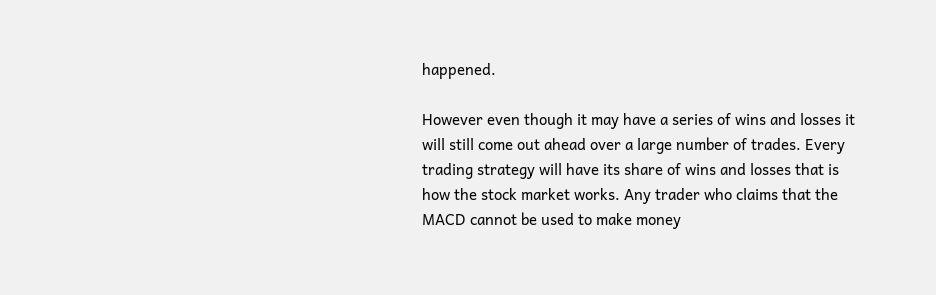happened.

However even though it may have a series of wins and losses it will still come out ahead over a large number of trades. Every trading strategy will have its share of wins and losses that is how the stock market works. Any trader who claims that the MACD cannot be used to make money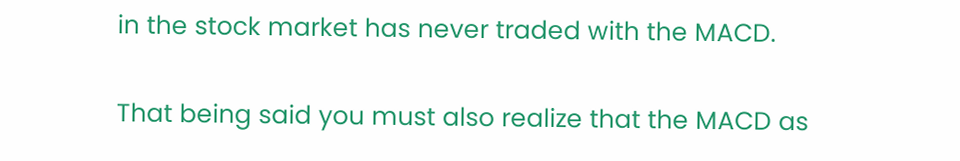in the stock market has never traded with the MACD.

That being said you must also realize that the MACD as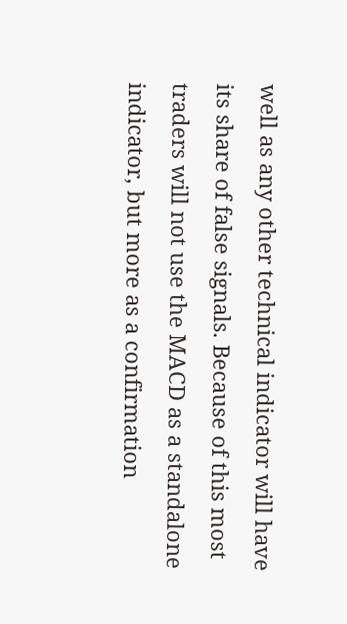well as any other technical indicator will have its share of false signals. Because of this most traders will not use the MACD as a standalone indicator, but more as a confirmation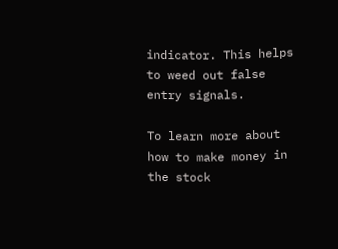indicator. This helps to weed out false entry signals.

To learn more about how to make money in the stock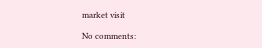market visit

No comments: